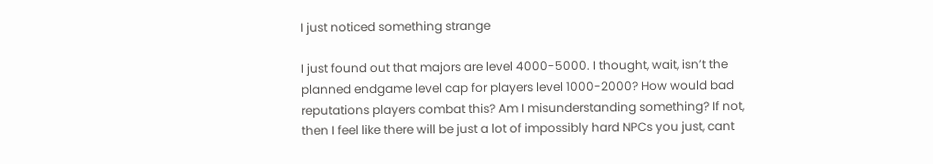I just noticed something strange

I just found out that majors are level 4000-5000. I thought, wait, isn’t the planned endgame level cap for players level 1000-2000? How would bad reputations players combat this? Am I misunderstanding something? If not, then I feel like there will be just a lot of impossibly hard NPCs you just, cant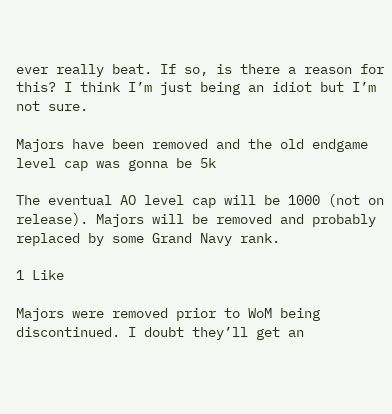ever really beat. If so, is there a reason for this? I think I’m just being an idiot but I’m not sure.

Majors have been removed and the old endgame level cap was gonna be 5k

The eventual AO level cap will be 1000 (not on release). Majors will be removed and probably replaced by some Grand Navy rank.

1 Like

Majors were removed prior to WoM being discontinued. I doubt they’ll get an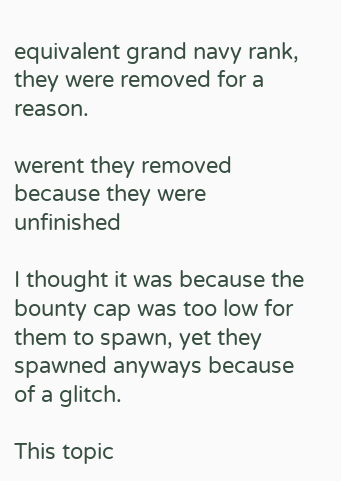equivalent grand navy rank, they were removed for a reason.

werent they removed because they were unfinished

I thought it was because the bounty cap was too low for them to spawn, yet they spawned anyways because of a glitch.

This topic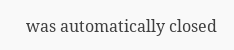was automatically closed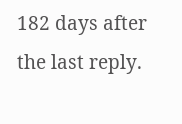182 days after the last reply.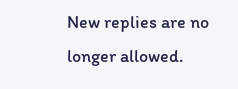New replies are no longer allowed.